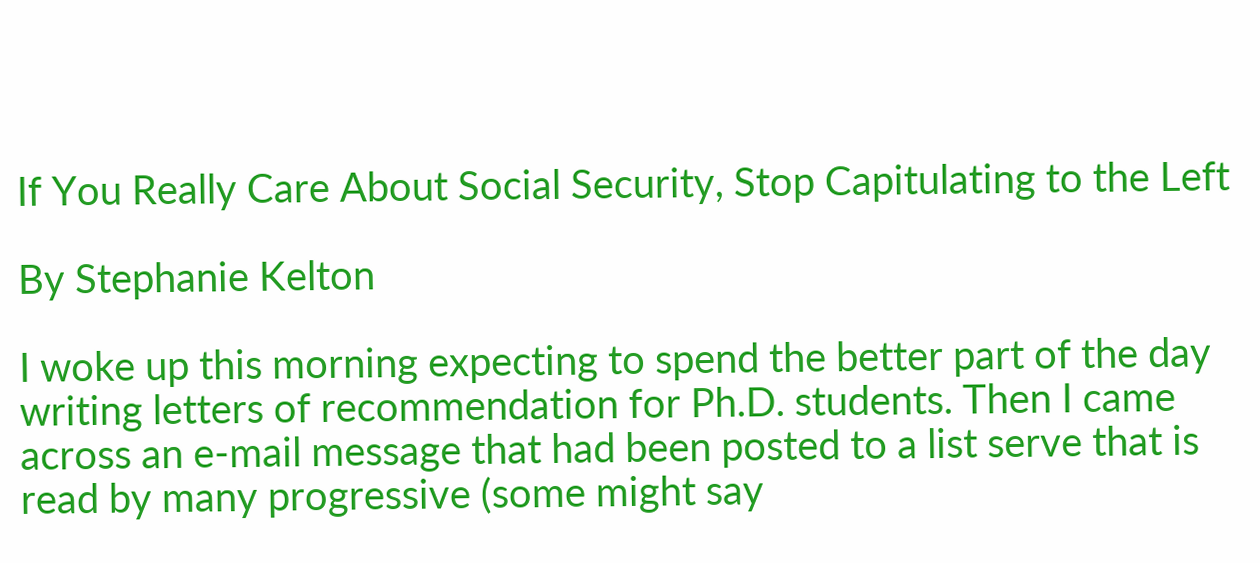If You Really Care About Social Security, Stop Capitulating to the Left

By Stephanie Kelton

I woke up this morning expecting to spend the better part of the day writing letters of recommendation for Ph.D. students. Then I came across an e-mail message that had been posted to a list serve that is read by many progressive (some might say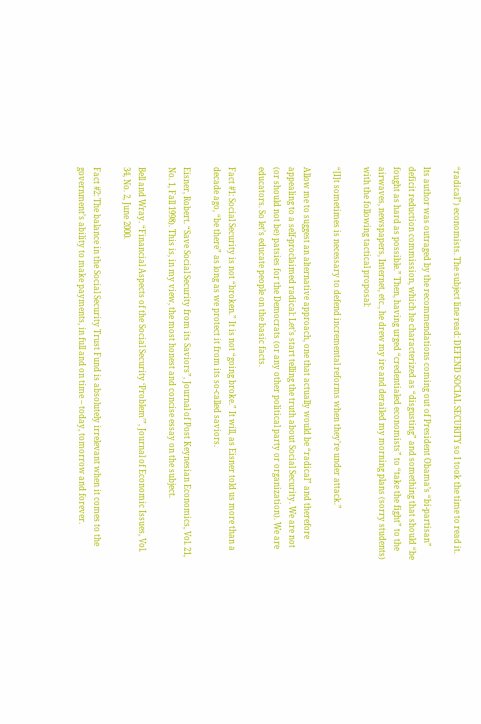“radical”) economists. The subject line read: DEFEND SOCIAL SECURITY so I took the time to read it.

Its author was outraged by the recommendations coming out of President Obama’s “bi-partisan” deficit reduction commission, which he characterized as “disgusting” and something that should “be fought as hard as possible.” Then, having urged “credentialed economists” to “take the fight” to the airwaves, newspapers, Internet, etc., he drew my ire and derailed my morning plans (sorry students) with the following tactical proposal:

“[I]t sometimes is necessary to defend incremental reforms when they’re under attack.”

Allow me to suggest an alternative approach, one that actually would be “radical” and therefore appealing to a self-proclaimed radical: Let’s start telling the truth about Social Security. We are not (or should not be) patsies for the Democrats (or any other political party or organization). We are educators. So let’s educate people on the basic facts.

Fact #1: Social Security is not “broken.” It is not “going broke.” It will, as Eisner told us more than a decade ago, “be there” as long as we protect it from its so-called saviors.

Eisner, Robert. “Save Social Security from its Saviors”, Journal of Post Keynesian Economics, Vol. 21, No. 1, Fall 1998). This is, in my view, the most honest and concise essay on the subject.

Bell and Wray. “Financial Aspects of the Social Security ‘Problem’”, Journal of Economic Issues, Vol. 34, No. 2, June 2000.

Fact #2: The balance in the Social Security Trust Fund is absolutely irrelevant when it comes to the government’s ability to make payments, in full and on time – today, tomorrow and forever.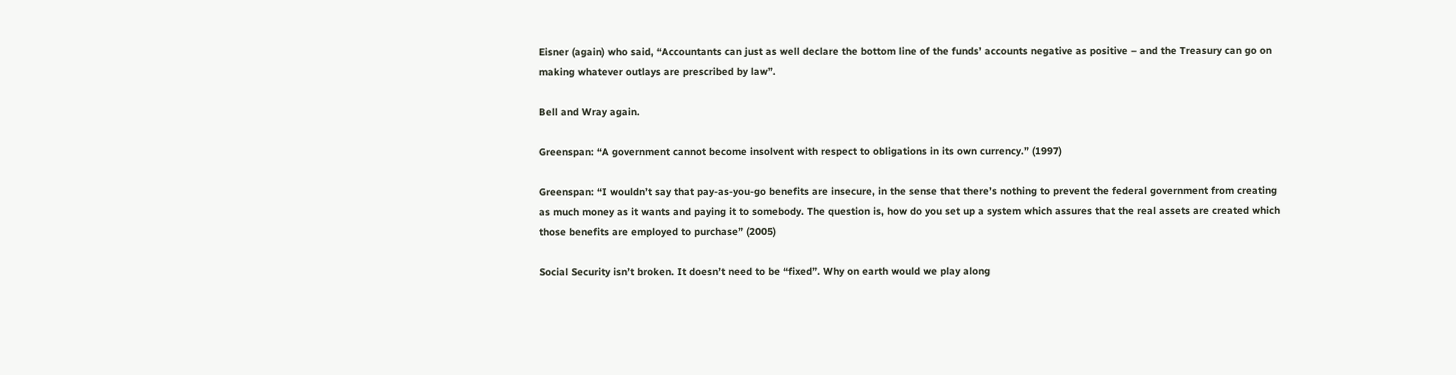Eisner (again) who said, “Accountants can just as well declare the bottom line of the funds’ accounts negative as positive – and the Treasury can go on making whatever outlays are prescribed by law”.

Bell and Wray again.

Greenspan: “A government cannot become insolvent with respect to obligations in its own currency.” (1997)

Greenspan: “I wouldn’t say that pay-as-you-go benefits are insecure, in the sense that there’s nothing to prevent the federal government from creating as much money as it wants and paying it to somebody. The question is, how do you set up a system which assures that the real assets are created which those benefits are employed to purchase” (2005)

Social Security isn’t broken. It doesn’t need to be “fixed”. Why on earth would we play along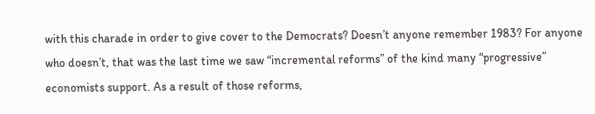with this charade in order to give cover to the Democrats? Doesn’t anyone remember 1983? For anyone who doesn’t, that was the last time we saw “incremental reforms” of the kind many “progressive” economists support. As a result of those reforms,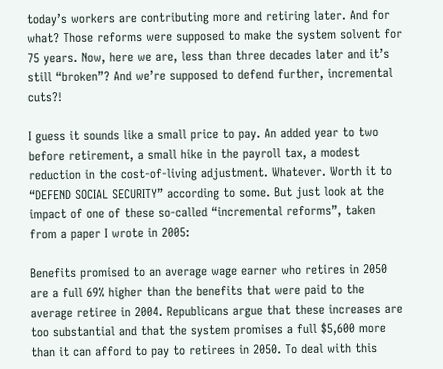today’s workers are contributing more and retiring later. And for what? Those reforms were supposed to make the system solvent for 75 years. Now, here we are, less than three decades later and it’s still “broken”? And we’re supposed to defend further, incremental cuts?!

I guess it sounds like a small price to pay. An added year to two before retirement, a small hike in the payroll tax, a modest reduction in the cost-of-living adjustment. Whatever. Worth it to “DEFEND SOCIAL SECURITY” according to some. But just look at the impact of one of these so-called “incremental reforms”, taken from a paper I wrote in 2005:

Benefits promised to an average wage earner who retires in 2050 are a full 69% higher than the benefits that were paid to the average retiree in 2004. Republicans argue that these increases are too substantial and that the system promises a full $5,600 more than it can afford to pay to retirees in 2050. To deal with this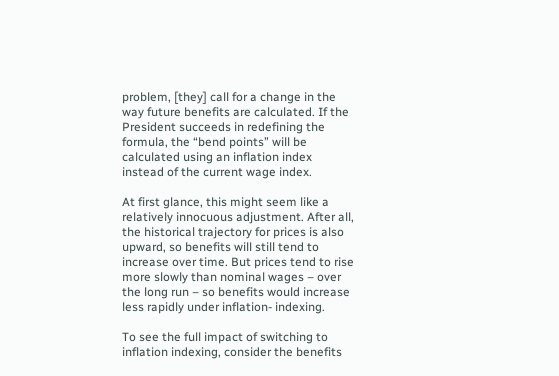problem, [they] call for a change in the way future benefits are calculated. If the President succeeds in redefining the formula, the “bend points” will be calculated using an inflation index instead of the current wage index.

At first glance, this might seem like a relatively innocuous adjustment. After all, the historical trajectory for prices is also upward, so benefits will still tend to increase over time. But prices tend to rise more slowly than nominal wages – over the long run – so benefits would increase less rapidly under inflation- indexing.

To see the full impact of switching to inflation indexing, consider the benefits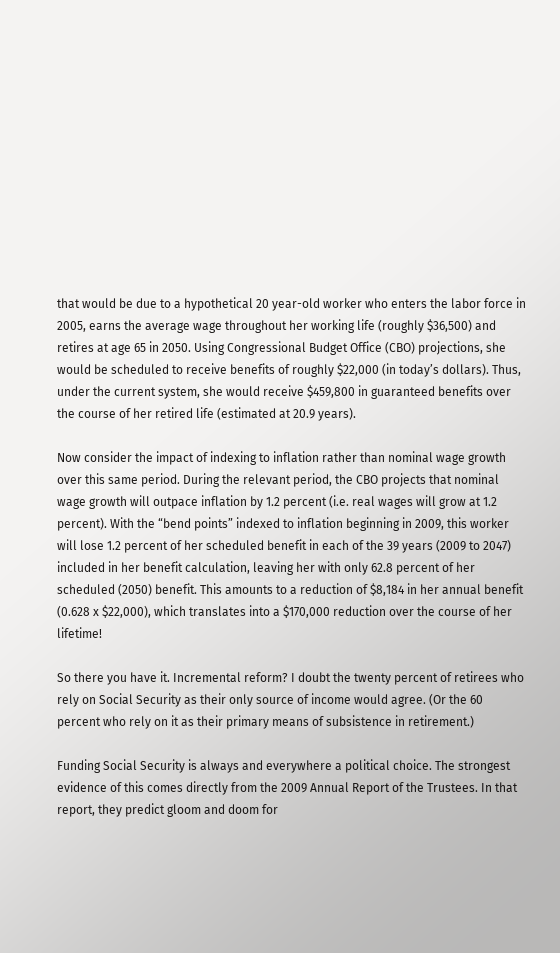that would be due to a hypothetical 20 year-old worker who enters the labor force in 2005, earns the average wage throughout her working life (roughly $36,500) and retires at age 65 in 2050. Using Congressional Budget Office (CBO) projections, she would be scheduled to receive benefits of roughly $22,000 (in today’s dollars). Thus, under the current system, she would receive $459,800 in guaranteed benefits over the course of her retired life (estimated at 20.9 years).

Now consider the impact of indexing to inflation rather than nominal wage growth over this same period. During the relevant period, the CBO projects that nominal wage growth will outpace inflation by 1.2 percent (i.e. real wages will grow at 1.2 percent). With the “bend points” indexed to inflation beginning in 2009, this worker will lose 1.2 percent of her scheduled benefit in each of the 39 years (2009 to 2047) included in her benefit calculation, leaving her with only 62.8 percent of her scheduled (2050) benefit. This amounts to a reduction of $8,184 in her annual benefit (0.628 x $22,000), which translates into a $170,000 reduction over the course of her lifetime!

So there you have it. Incremental reform? I doubt the twenty percent of retirees who rely on Social Security as their only source of income would agree. (Or the 60 percent who rely on it as their primary means of subsistence in retirement.)

Funding Social Security is always and everywhere a political choice. The strongest evidence of this comes directly from the 2009 Annual Report of the Trustees. In that report, they predict gloom and doom for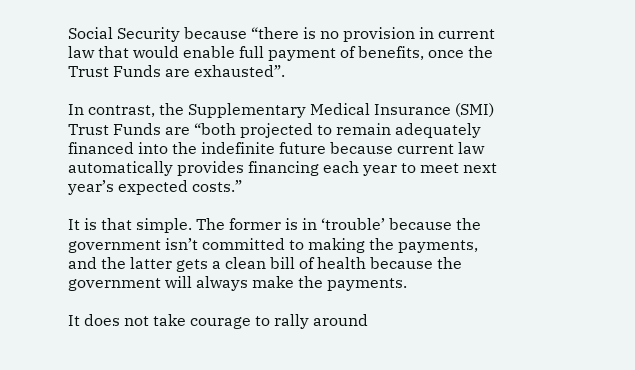Social Security because “there is no provision in current law that would enable full payment of benefits, once the Trust Funds are exhausted”.

In contrast, the Supplementary Medical Insurance (SMI) Trust Funds are “both projected to remain adequately financed into the indefinite future because current law automatically provides financing each year to meet next year’s expected costs.”

It is that simple. The former is in ‘trouble’ because the government isn’t committed to making the payments, and the latter gets a clean bill of health because the government will always make the payments.

It does not take courage to rally around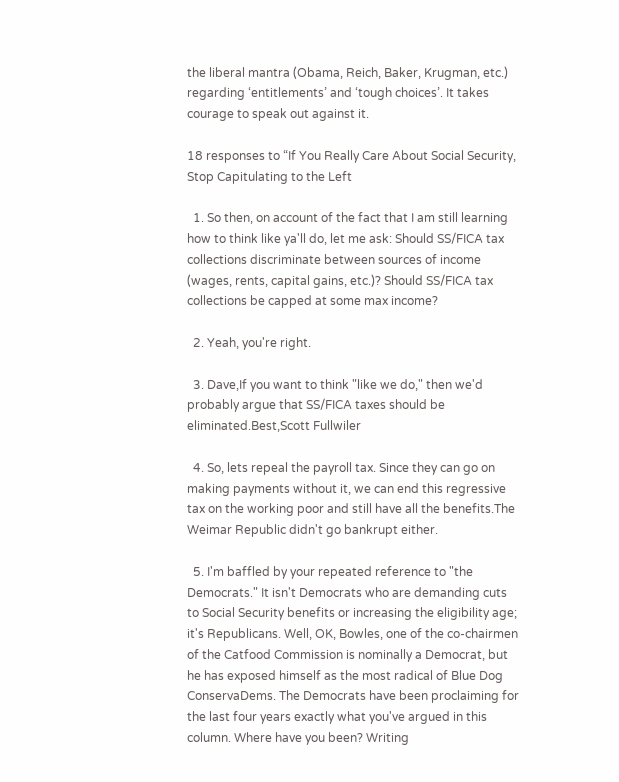the liberal mantra (Obama, Reich, Baker, Krugman, etc.) regarding ‘entitlements’ and ‘tough choices’. It takes courage to speak out against it.

18 responses to “If You Really Care About Social Security, Stop Capitulating to the Left

  1. So then, on account of the fact that I am still learning how to think like ya'll do, let me ask: Should SS/FICA tax collections discriminate between sources of income (wages, rents, capital gains, etc.)? Should SS/FICA tax collections be capped at some max income?

  2. Yeah, you're right.

  3. Dave,If you want to think "like we do," then we'd probably argue that SS/FICA taxes should be eliminated.Best,Scott Fullwiler

  4. So, lets repeal the payroll tax. Since they can go on making payments without it, we can end this regressive tax on the working poor and still have all the benefits.The Weimar Republic didn't go bankrupt either.

  5. I'm baffled by your repeated reference to "the Democrats." It isn't Democrats who are demanding cuts to Social Security benefits or increasing the eligibility age; it's Republicans. Well, OK, Bowles, one of the co-chairmen of the Catfood Commission is nominally a Democrat, but he has exposed himself as the most radical of Blue Dog ConservaDems. The Democrats have been proclaiming for the last four years exactly what you've argued in this column. Where have you been? Writing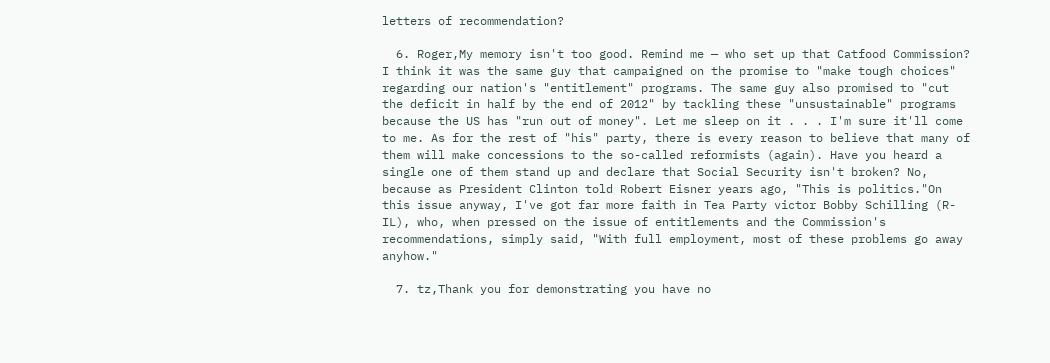letters of recommendation?

  6. Roger,My memory isn't too good. Remind me — who set up that Catfood Commission? I think it was the same guy that campaigned on the promise to "make tough choices" regarding our nation's "entitlement" programs. The same guy also promised to "cut the deficit in half by the end of 2012" by tackling these "unsustainable" programs because the US has "run out of money". Let me sleep on it . . . I'm sure it'll come to me. As for the rest of "his" party, there is every reason to believe that many of them will make concessions to the so-called reformists (again). Have you heard a single one of them stand up and declare that Social Security isn't broken? No, because as President Clinton told Robert Eisner years ago, "This is politics."On this issue anyway, I've got far more faith in Tea Party victor Bobby Schilling (R-IL), who, when pressed on the issue of entitlements and the Commission's recommendations, simply said, "With full employment, most of these problems go away anyhow."

  7. tz,Thank you for demonstrating you have no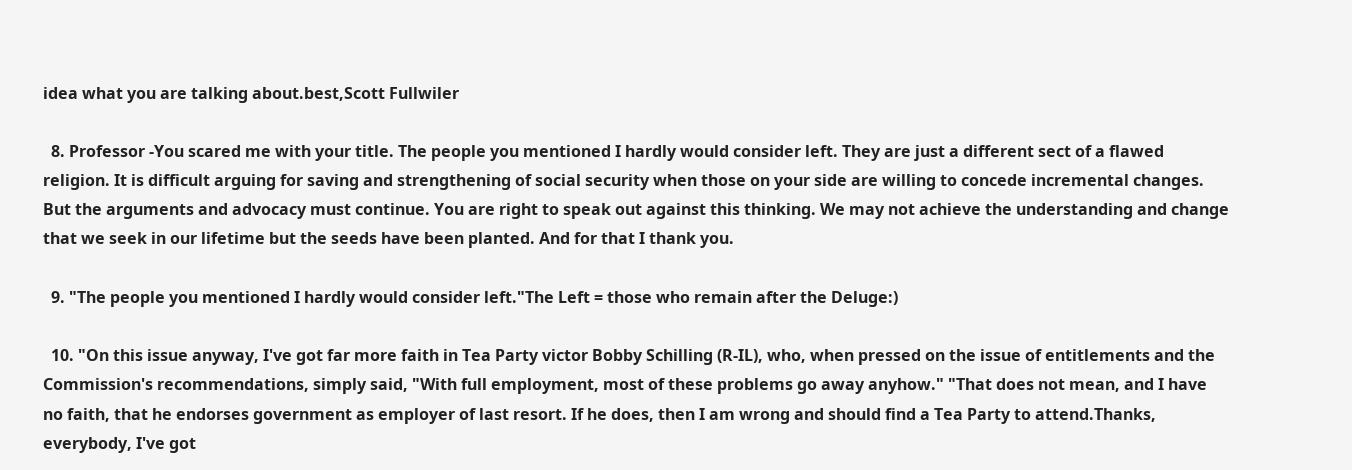idea what you are talking about.best,Scott Fullwiler

  8. Professor -You scared me with your title. The people you mentioned I hardly would consider left. They are just a different sect of a flawed religion. It is difficult arguing for saving and strengthening of social security when those on your side are willing to concede incremental changes. But the arguments and advocacy must continue. You are right to speak out against this thinking. We may not achieve the understanding and change that we seek in our lifetime but the seeds have been planted. And for that I thank you.

  9. "The people you mentioned I hardly would consider left."The Left = those who remain after the Deluge:)

  10. "On this issue anyway, I've got far more faith in Tea Party victor Bobby Schilling (R-IL), who, when pressed on the issue of entitlements and the Commission's recommendations, simply said, "With full employment, most of these problems go away anyhow." "That does not mean, and I have no faith, that he endorses government as employer of last resort. If he does, then I am wrong and should find a Tea Party to attend.Thanks, everybody, I've got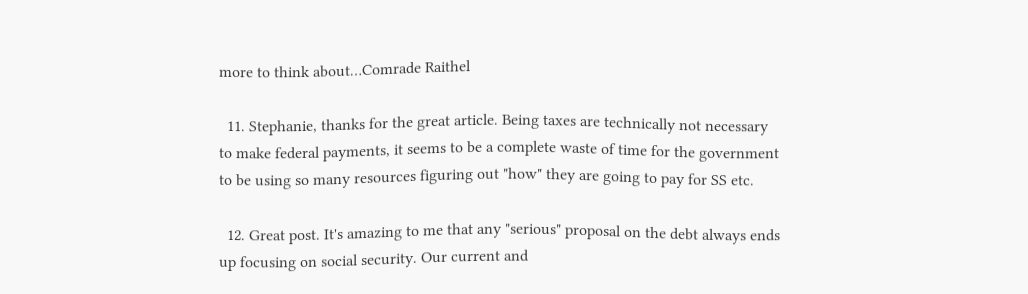more to think about…Comrade Raithel

  11. Stephanie, thanks for the great article. Being taxes are technically not necessary to make federal payments, it seems to be a complete waste of time for the government to be using so many resources figuring out "how" they are going to pay for SS etc.

  12. Great post. It's amazing to me that any "serious" proposal on the debt always ends up focusing on social security. Our current and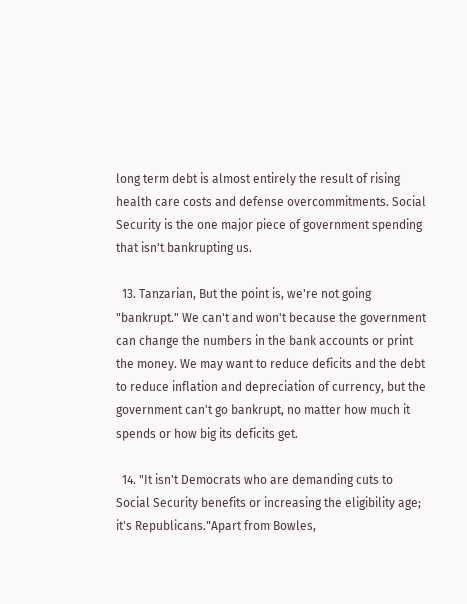long term debt is almost entirely the result of rising health care costs and defense overcommitments. Social Security is the one major piece of government spending that isn't bankrupting us.

  13. Tanzarian, But the point is, we're not going "bankrupt." We can't and won't because the government can change the numbers in the bank accounts or print the money. We may want to reduce deficits and the debt to reduce inflation and depreciation of currency, but the government can't go bankrupt, no matter how much it spends or how big its deficits get.

  14. "It isn't Democrats who are demanding cuts to Social Security benefits or increasing the eligibility age; it's Republicans."Apart from Bowles,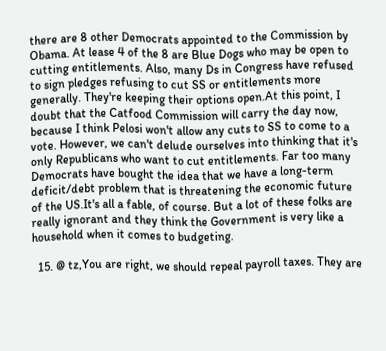there are 8 other Democrats appointed to the Commission by Obama. At lease 4 of the 8 are Blue Dogs who may be open to cutting entitlements. Also, many Ds in Congress have refused to sign pledges refusing to cut SS or entitlements more generally. They're keeping their options open.At this point, I doubt that the Catfood Commission will carry the day now, because I think Pelosi won't allow any cuts to SS to come to a vote. However, we can't delude ourselves into thinking that it's only Republicans who want to cut entitlements. Far too many Democrats have bought the idea that we have a long-term deficit/debt problem that is threatening the economic future of the US.It's all a fable, of course. But a lot of these folks are really ignorant and they think the Government is very like a household when it comes to budgeting.

  15. @ tz,You are right, we should repeal payroll taxes. They are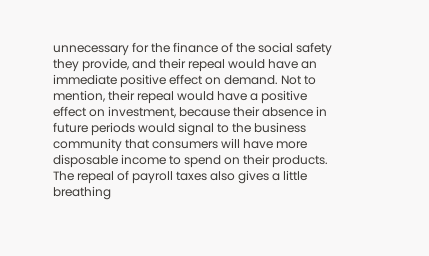unnecessary for the finance of the social safety they provide, and their repeal would have an immediate positive effect on demand. Not to mention, their repeal would have a positive effect on investment, because their absence in future periods would signal to the business community that consumers will have more disposable income to spend on their products. The repeal of payroll taxes also gives a little breathing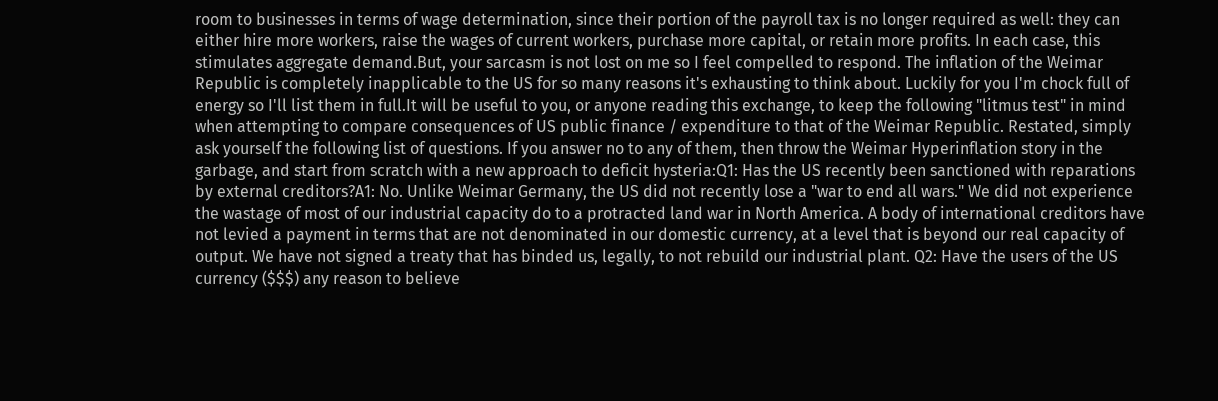room to businesses in terms of wage determination, since their portion of the payroll tax is no longer required as well: they can either hire more workers, raise the wages of current workers, purchase more capital, or retain more profits. In each case, this stimulates aggregate demand.But, your sarcasm is not lost on me so I feel compelled to respond. The inflation of the Weimar Republic is completely inapplicable to the US for so many reasons it's exhausting to think about. Luckily for you I'm chock full of energy so I'll list them in full.It will be useful to you, or anyone reading this exchange, to keep the following "litmus test" in mind when attempting to compare consequences of US public finance / expenditure to that of the Weimar Republic. Restated, simply ask yourself the following list of questions. If you answer no to any of them, then throw the Weimar Hyperinflation story in the garbage, and start from scratch with a new approach to deficit hysteria:Q1: Has the US recently been sanctioned with reparations by external creditors?A1: No. Unlike Weimar Germany, the US did not recently lose a "war to end all wars." We did not experience the wastage of most of our industrial capacity do to a protracted land war in North America. A body of international creditors have not levied a payment in terms that are not denominated in our domestic currency, at a level that is beyond our real capacity of output. We have not signed a treaty that has binded us, legally, to not rebuild our industrial plant. Q2: Have the users of the US currency ($$$) any reason to believe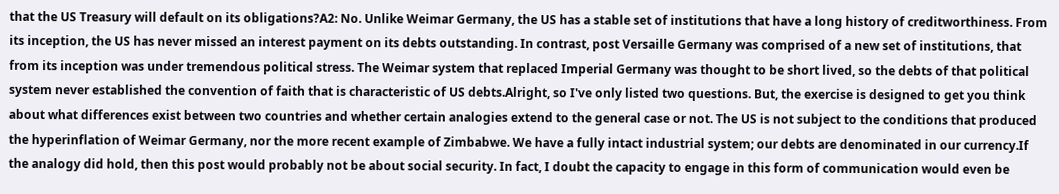that the US Treasury will default on its obligations?A2: No. Unlike Weimar Germany, the US has a stable set of institutions that have a long history of creditworthiness. From its inception, the US has never missed an interest payment on its debts outstanding. In contrast, post Versaille Germany was comprised of a new set of institutions, that from its inception was under tremendous political stress. The Weimar system that replaced Imperial Germany was thought to be short lived, so the debts of that political system never established the convention of faith that is characteristic of US debts.Alright, so I've only listed two questions. But, the exercise is designed to get you think about what differences exist between two countries and whether certain analogies extend to the general case or not. The US is not subject to the conditions that produced the hyperinflation of Weimar Germany, nor the more recent example of Zimbabwe. We have a fully intact industrial system; our debts are denominated in our currency.If the analogy did hold, then this post would probably not be about social security. In fact, I doubt the capacity to engage in this form of communication would even be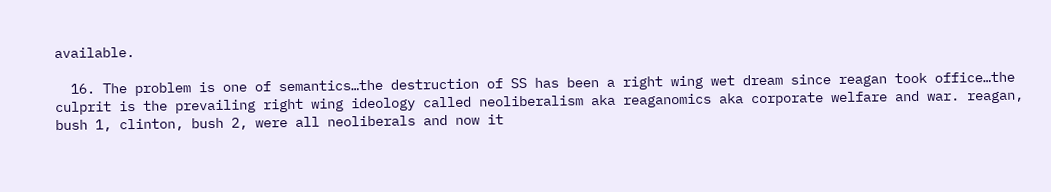available.

  16. The problem is one of semantics…the destruction of SS has been a right wing wet dream since reagan took office…the culprit is the prevailing right wing ideology called neoliberalism aka reaganomics aka corporate welfare and war. reagan, bush 1, clinton, bush 2, were all neoliberals and now it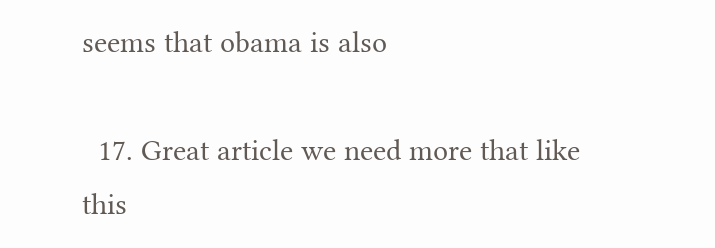seems that obama is also

  17. Great article we need more that like this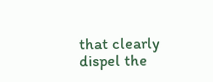that clearly dispel the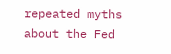repeated myths about the Fed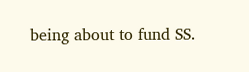being about to fund SS.